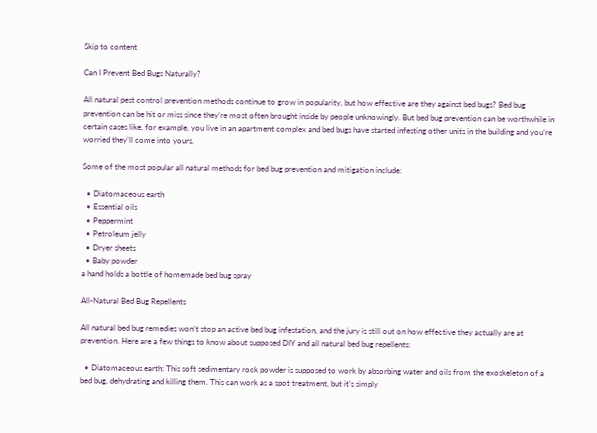Skip to content

Can I Prevent Bed Bugs Naturally?

All natural pest control prevention methods continue to grow in popularity, but how effective are they against bed bugs? Bed bug prevention can be hit or miss since they’re most often brought inside by people unknowingly. But bed bug prevention can be worthwhile in certain cases like, for example, you live in an apartment complex and bed bugs have started infesting other units in the building and you’re worried they’ll come into yours.

Some of the most popular all natural methods for bed bug prevention and mitigation include:

  • Diatomaceous earth
  • Essential oils
  • Peppermint
  • Petroleum jelly
  • Dryer sheets
  • Baby powder
a hand holds a bottle of homemade bed bug spray

All-Natural Bed Bug Repellents

All natural bed bug remedies won’t stop an active bed bug infestation, and the jury is still out on how effective they actually are at prevention. Here are a few things to know about supposed DIY and all natural bed bug repellents:

  • Diatomaceous earth: This soft sedimentary rock powder is supposed to work by absorbing water and oils from the exoskeleton of a bed bug, dehydrating and killing them. This can work as a spot treatment, but it’s simply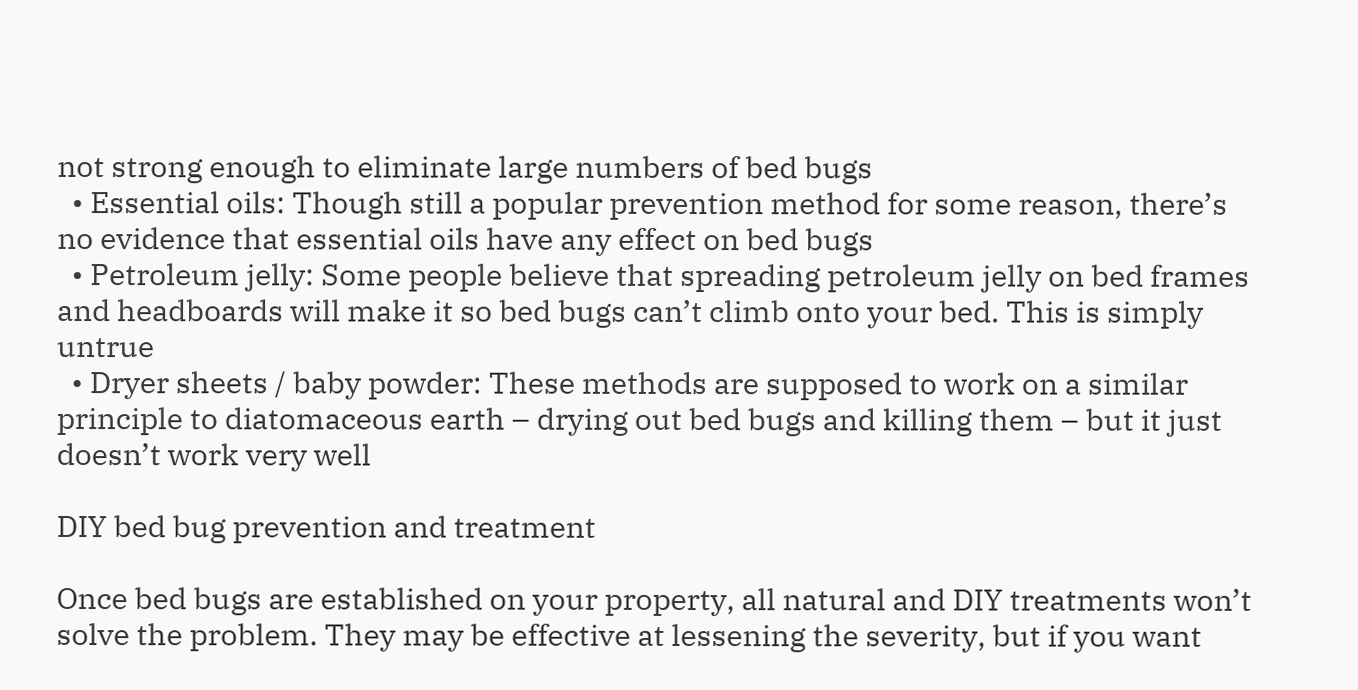not strong enough to eliminate large numbers of bed bugs
  • Essential oils: Though still a popular prevention method for some reason, there’s no evidence that essential oils have any effect on bed bugs
  • Petroleum jelly: Some people believe that spreading petroleum jelly on bed frames and headboards will make it so bed bugs can’t climb onto your bed. This is simply untrue
  • Dryer sheets / baby powder: These methods are supposed to work on a similar principle to diatomaceous earth – drying out bed bugs and killing them – but it just doesn’t work very well

DIY bed bug prevention and treatment

Once bed bugs are established on your property, all natural and DIY treatments won’t solve the problem. They may be effective at lessening the severity, but if you want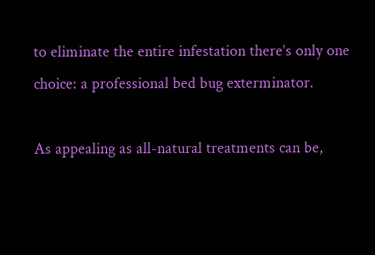to eliminate the entire infestation there’s only one choice: a professional bed bug exterminator.

As appealing as all-natural treatments can be,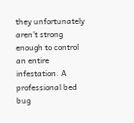they unfortunately aren’t strong enough to control an entire infestation. A professional bed bug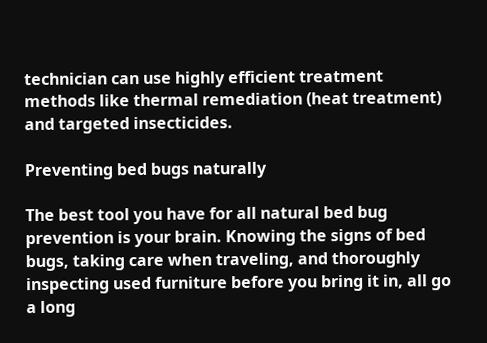technician can use highly efficient treatment methods like thermal remediation (heat treatment) and targeted insecticides.

Preventing bed bugs naturally

The best tool you have for all natural bed bug prevention is your brain. Knowing the signs of bed bugs, taking care when traveling, and thoroughly inspecting used furniture before you bring it in, all go a long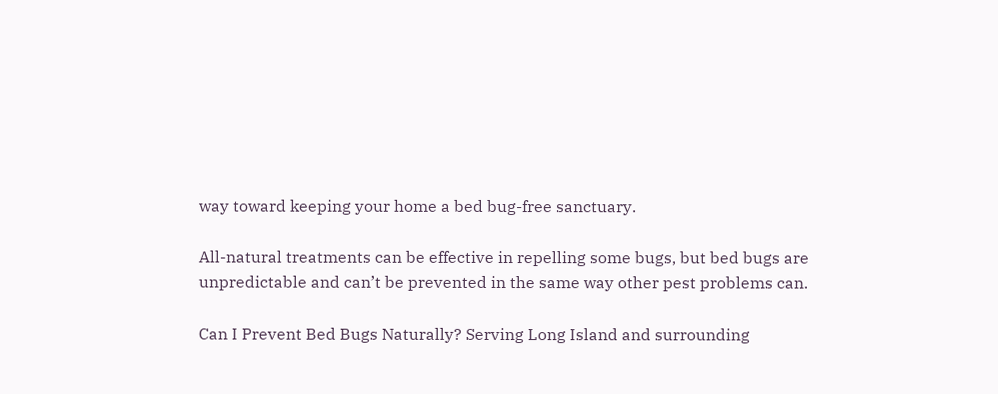way toward keeping your home a bed bug-free sanctuary.

All-natural treatments can be effective in repelling some bugs, but bed bugs are unpredictable and can’t be prevented in the same way other pest problems can.

Can I Prevent Bed Bugs Naturally? Serving Long Island and surrounding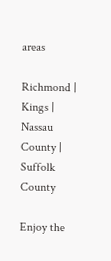areas

Richmond | Kings | Nassau County | Suffolk County

Enjoy the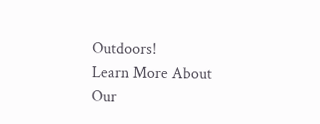Outdoors!
Learn More About Our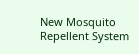New Mosquito Repellent System